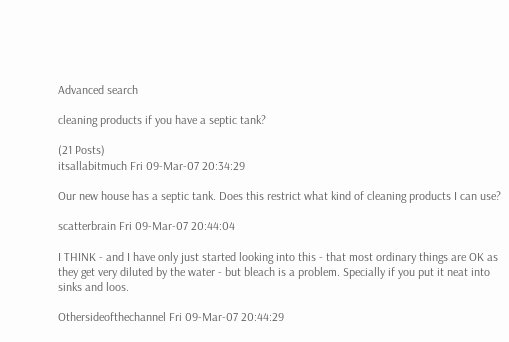Advanced search

cleaning products if you have a septic tank?

(21 Posts)
itsallabitmuch Fri 09-Mar-07 20:34:29

Our new house has a septic tank. Does this restrict what kind of cleaning products I can use?

scatterbrain Fri 09-Mar-07 20:44:04

I THINK - and I have only just started looking into this - that most ordinary things are OK as they get very diluted by the water - but bleach is a problem. Specially if you put it neat into sinks and loos.

Othersideofthechannel Fri 09-Mar-07 20:44:29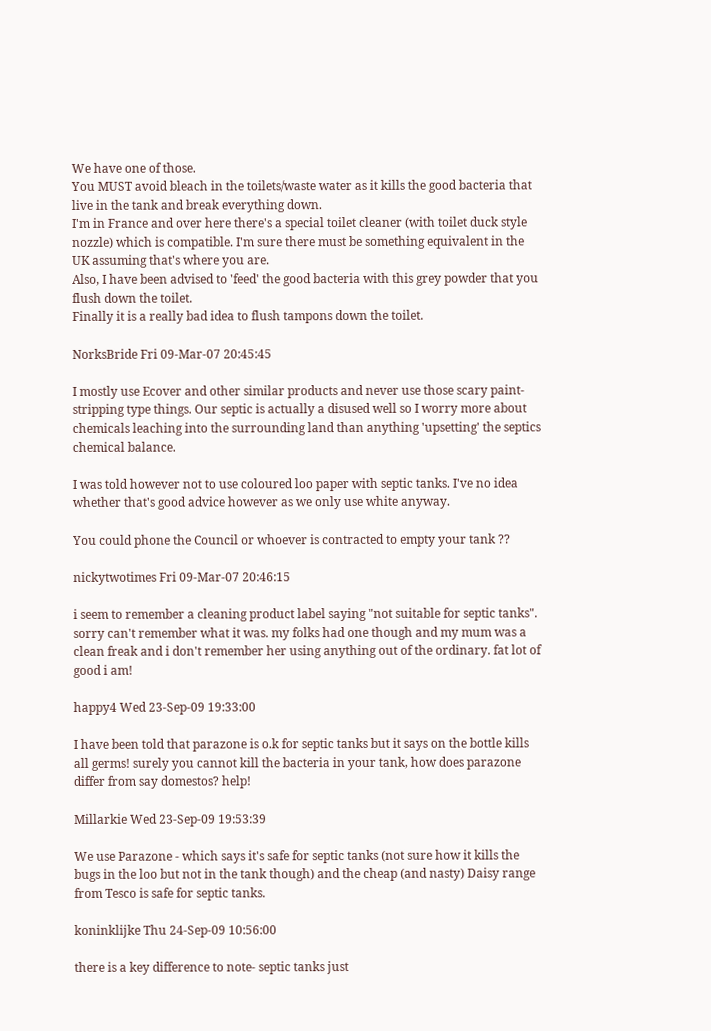We have one of those.
You MUST avoid bleach in the toilets/waste water as it kills the good bacteria that live in the tank and break everything down.
I'm in France and over here there's a special toilet cleaner (with toilet duck style nozzle) which is compatible. I'm sure there must be something equivalent in the UK assuming that's where you are.
Also, I have been advised to 'feed' the good bacteria with this grey powder that you flush down the toilet.
Finally it is a really bad idea to flush tampons down the toilet.

NorksBride Fri 09-Mar-07 20:45:45

I mostly use Ecover and other similar products and never use those scary paint-stripping type things. Our septic is actually a disused well so I worry more about chemicals leaching into the surrounding land than anything 'upsetting' the septics chemical balance.

I was told however not to use coloured loo paper with septic tanks. I've no idea whether that's good advice however as we only use white anyway.

You could phone the Council or whoever is contracted to empty your tank ??

nickytwotimes Fri 09-Mar-07 20:46:15

i seem to remember a cleaning product label saying "not suitable for septic tanks". sorry can't remember what it was. my folks had one though and my mum was a clean freak and i don't remember her using anything out of the ordinary. fat lot of good i am!

happy4 Wed 23-Sep-09 19:33:00

I have been told that parazone is o.k for septic tanks but it says on the bottle kills all germs! surely you cannot kill the bacteria in your tank, how does parazone differ from say domestos? help!

Millarkie Wed 23-Sep-09 19:53:39

We use Parazone - which says it's safe for septic tanks (not sure how it kills the bugs in the loo but not in the tank though) and the cheap (and nasty) Daisy range from Tesco is safe for septic tanks.

koninklijke Thu 24-Sep-09 10:56:00

there is a key difference to note- septic tanks just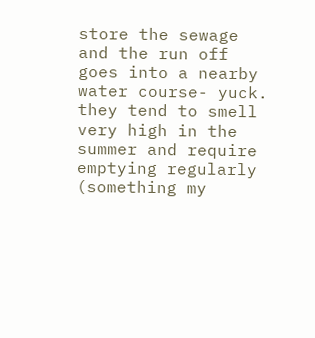store the sewage and the run off goes into a nearby water course- yuck. they tend to smell very high in the summer and require emptying regularly (something my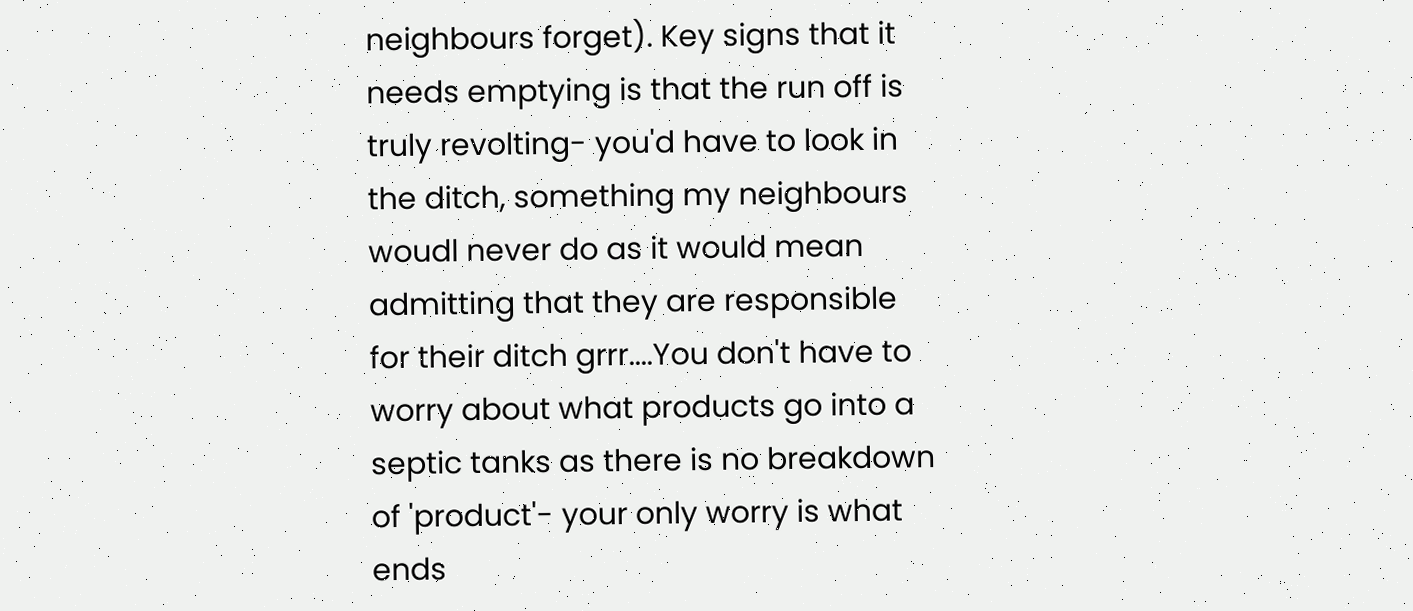neighbours forget). Key signs that it needs emptying is that the run off is truly revolting- you'd have to look in the ditch, something my neighbours woudl never do as it would mean admitting that they are responsible for their ditch grrr....You don't have to worry about what products go into a septic tanks as there is no breakdown of 'product'- your only worry is what ends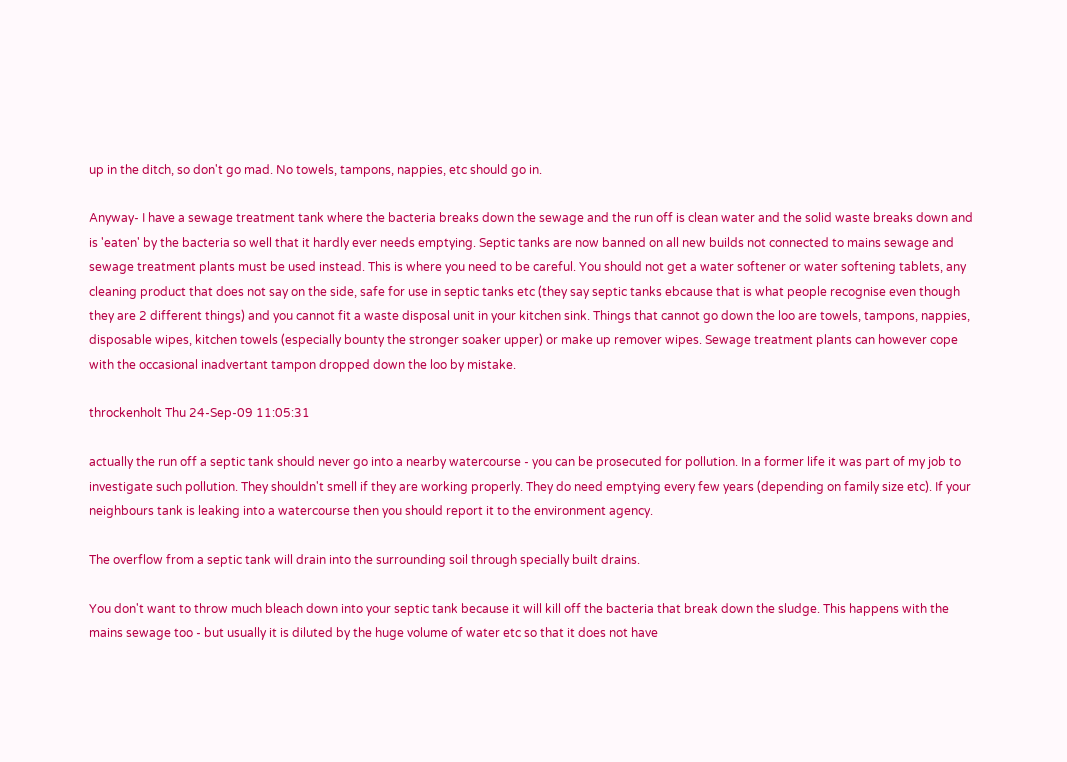up in the ditch, so don't go mad. No towels, tampons, nappies, etc should go in.

Anyway- I have a sewage treatment tank where the bacteria breaks down the sewage and the run off is clean water and the solid waste breaks down and is 'eaten' by the bacteria so well that it hardly ever needs emptying. Septic tanks are now banned on all new builds not connected to mains sewage and sewage treatment plants must be used instead. This is where you need to be careful. You should not get a water softener or water softening tablets, any cleaning product that does not say on the side, safe for use in septic tanks etc (they say septic tanks ebcause that is what people recognise even though they are 2 different things) and you cannot fit a waste disposal unit in your kitchen sink. Things that cannot go down the loo are towels, tampons, nappies, disposable wipes, kitchen towels (especially bounty the stronger soaker upper) or make up remover wipes. Sewage treatment plants can however cope with the occasional inadvertant tampon dropped down the loo by mistake.

throckenholt Thu 24-Sep-09 11:05:31

actually the run off a septic tank should never go into a nearby watercourse - you can be prosecuted for pollution. In a former life it was part of my job to investigate such pollution. They shouldn't smell if they are working properly. They do need emptying every few years (depending on family size etc). If your neighbours tank is leaking into a watercourse then you should report it to the environment agency.

The overflow from a septic tank will drain into the surrounding soil through specially built drains.

You don't want to throw much bleach down into your septic tank because it will kill off the bacteria that break down the sludge. This happens with the mains sewage too - but usually it is diluted by the huge volume of water etc so that it does not have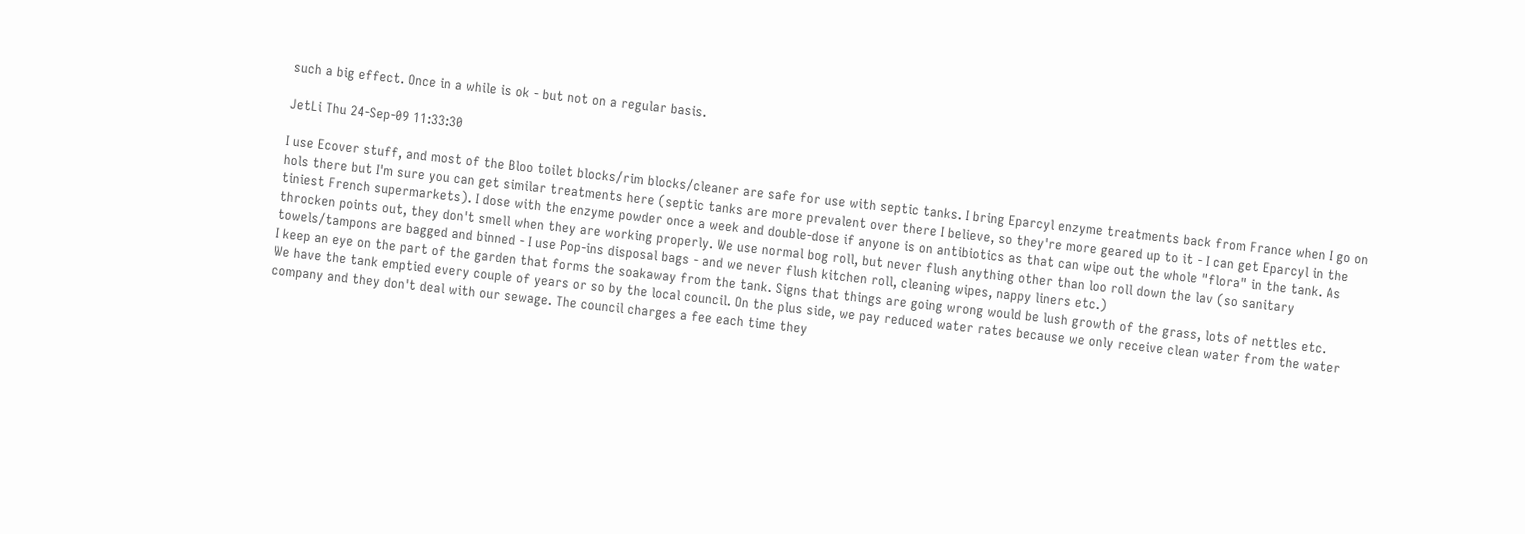such a big effect. Once in a while is ok - but not on a regular basis.

JetLi Thu 24-Sep-09 11:33:30

I use Ecover stuff, and most of the Bloo toilet blocks/rim blocks/cleaner are safe for use with septic tanks. I bring Eparcyl enzyme treatments back from France when I go on hols there but I'm sure you can get similar treatments here (septic tanks are more prevalent over there I believe, so they're more geared up to it - I can get Eparcyl in the tiniest French supermarkets). I dose with the enzyme powder once a week and double-dose if anyone is on antibiotics as that can wipe out the whole "flora" in the tank. As throcken points out, they don't smell when they are working properly. We use normal bog roll, but never flush anything other than loo roll down the lav (so sanitary towels/tampons are bagged and binned - I use Pop-ins disposal bags - and we never flush kitchen roll, cleaning wipes, nappy liners etc.)
I keep an eye on the part of the garden that forms the soakaway from the tank. Signs that things are going wrong would be lush growth of the grass, lots of nettles etc.
We have the tank emptied every couple of years or so by the local council. On the plus side, we pay reduced water rates because we only receive clean water from the water company and they don't deal with our sewage. The council charges a fee each time they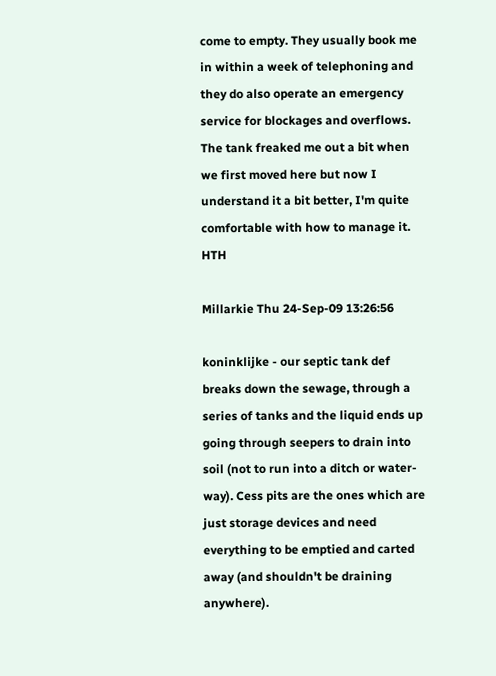come to empty. They usually book me in within a week of telephoning and they do also operate an emergency service for blockages and overflows.
The tank freaked me out a bit when we first moved here but now I understand it a bit better, I'm quite comfortable with how to manage it. HTH

Millarkie Thu 24-Sep-09 13:26:56

koninklijke - our septic tank def breaks down the sewage, through a series of tanks and the liquid ends up going through seepers to drain into soil (not to run into a ditch or water-way). Cess pits are the ones which are just storage devices and need everything to be emptied and carted away (and shouldn't be draining anywhere).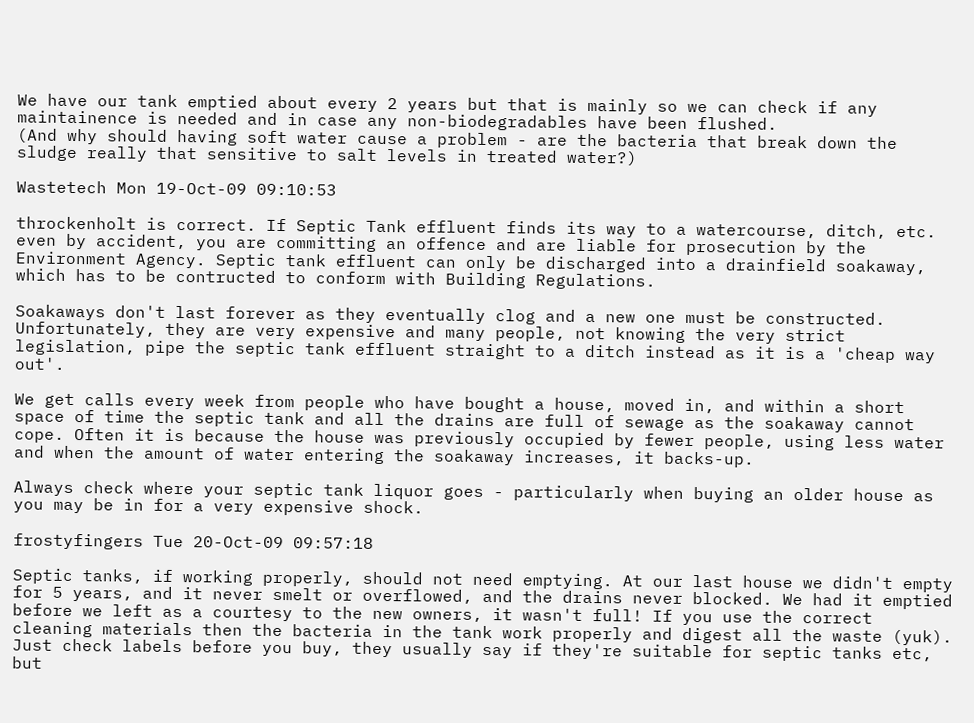We have our tank emptied about every 2 years but that is mainly so we can check if any maintainence is needed and in case any non-biodegradables have been flushed.
(And why should having soft water cause a problem - are the bacteria that break down the sludge really that sensitive to salt levels in treated water?)

Wastetech Mon 19-Oct-09 09:10:53

throckenholt is correct. If Septic Tank effluent finds its way to a watercourse, ditch, etc. even by accident, you are committing an offence and are liable for prosecution by the Environment Agency. Septic tank effluent can only be discharged into a drainfield soakaway, which has to be contructed to conform with Building Regulations.

Soakaways don't last forever as they eventually clog and a new one must be constructed. Unfortunately, they are very expensive and many people, not knowing the very strict legislation, pipe the septic tank effluent straight to a ditch instead as it is a 'cheap way out'.

We get calls every week from people who have bought a house, moved in, and within a short space of time the septic tank and all the drains are full of sewage as the soakaway cannot cope. Often it is because the house was previously occupied by fewer people, using less water and when the amount of water entering the soakaway increases, it backs-up.

Always check where your septic tank liquor goes - particularly when buying an older house as you may be in for a very expensive shock.

frostyfingers Tue 20-Oct-09 09:57:18

Septic tanks, if working properly, should not need emptying. At our last house we didn't empty for 5 years, and it never smelt or overflowed, and the drains never blocked. We had it emptied before we left as a courtesy to the new owners, it wasn't full! If you use the correct cleaning materials then the bacteria in the tank work properly and digest all the waste (yuk). Just check labels before you buy, they usually say if they're suitable for septic tanks etc, but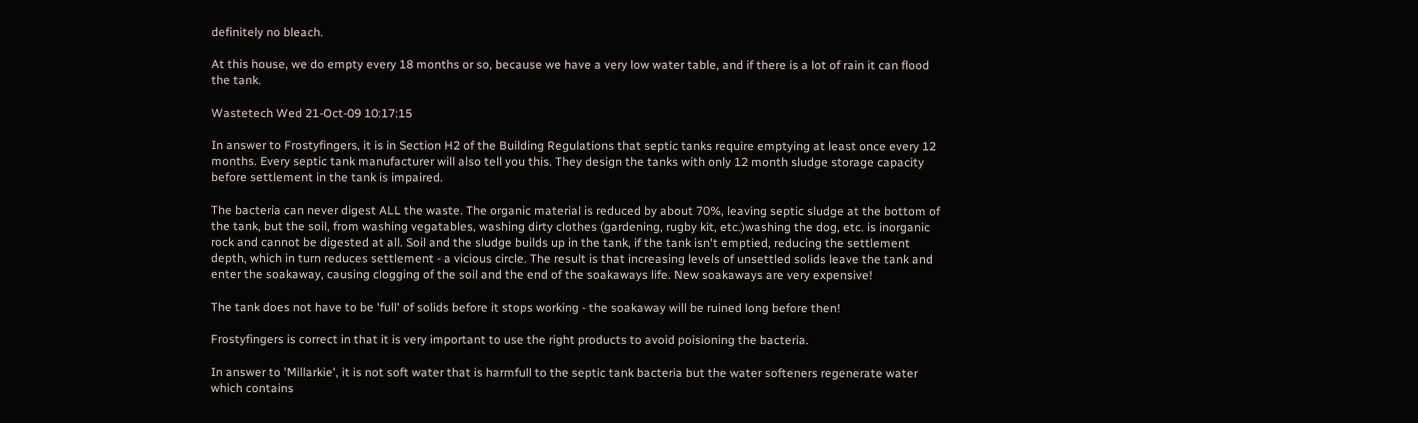definitely no bleach.

At this house, we do empty every 18 months or so, because we have a very low water table, and if there is a lot of rain it can flood the tank.

Wastetech Wed 21-Oct-09 10:17:15

In answer to Frostyfingers, it is in Section H2 of the Building Regulations that septic tanks require emptying at least once every 12 months. Every septic tank manufacturer will also tell you this. They design the tanks with only 12 month sludge storage capacity before settlement in the tank is impaired.

The bacteria can never digest ALL the waste. The organic material is reduced by about 70%, leaving septic sludge at the bottom of the tank, but the soil, from washing vegatables, washing dirty clothes (gardening, rugby kit, etc.)washing the dog, etc. is inorganic rock and cannot be digested at all. Soil and the sludge builds up in the tank, if the tank isn't emptied, reducing the settlement depth, which in turn reduces settlement - a vicious circle. The result is that increasing levels of unsettled solids leave the tank and enter the soakaway, causing clogging of the soil and the end of the soakaways life. New soakaways are very expensive!

The tank does not have to be 'full' of solids before it stops working - the soakaway will be ruined long before then!

Frostyfingers is correct in that it is very important to use the right products to avoid poisioning the bacteria.

In answer to 'Millarkie', it is not soft water that is harmfull to the septic tank bacteria but the water softeners regenerate water which contains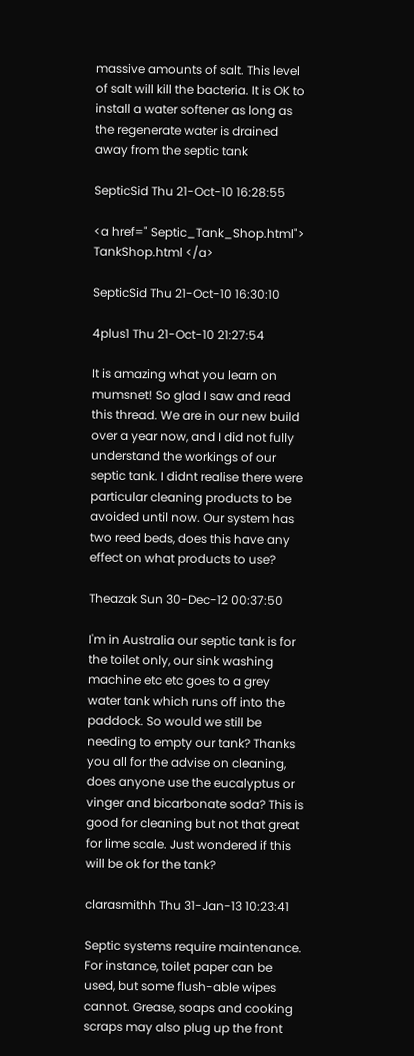massive amounts of salt. This level of salt will kill the bacteria. It is OK to install a water softener as long as the regenerate water is drained away from the septic tank

SepticSid Thu 21-Oct-10 16:28:55

<a href=" Septic_Tank_Shop.html"> TankShop.html </a>

SepticSid Thu 21-Oct-10 16:30:10

4plus1 Thu 21-Oct-10 21:27:54

It is amazing what you learn on mumsnet! So glad I saw and read this thread. We are in our new build over a year now, and I did not fully understand the workings of our septic tank. I didnt realise there were particular cleaning products to be avoided until now. Our system has two reed beds, does this have any effect on what products to use?

Theazak Sun 30-Dec-12 00:37:50

I'm in Australia our septic tank is for the toilet only, our sink washing machine etc etc goes to a grey water tank which runs off into the paddock. So would we still be needing to empty our tank? Thanks you all for the advise on cleaning, does anyone use the eucalyptus or vinger and bicarbonate soda? This is good for cleaning but not that great for lime scale. Just wondered if this will be ok for the tank?

clarasmithh Thu 31-Jan-13 10:23:41

Septic systems require maintenance. For instance, toilet paper can be used, but some flush-able wipes cannot. Grease, soaps and cooking scraps may also plug up the front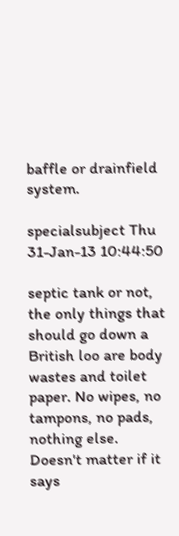baffle or drainfield system.

specialsubject Thu 31-Jan-13 10:44:50

septic tank or not, the only things that should go down a British loo are body wastes and toilet paper. No wipes, no tampons, no pads, nothing else. Doesn't matter if it says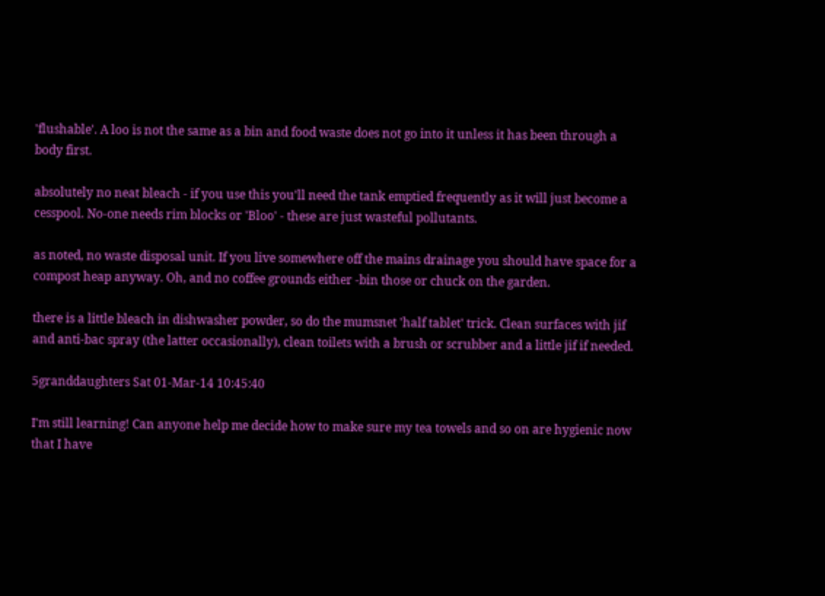'flushable'. A loo is not the same as a bin and food waste does not go into it unless it has been through a body first.

absolutely no neat bleach - if you use this you'll need the tank emptied frequently as it will just become a cesspool. No-one needs rim blocks or 'Bloo' - these are just wasteful pollutants.

as noted, no waste disposal unit. If you live somewhere off the mains drainage you should have space for a compost heap anyway. Oh, and no coffee grounds either -bin those or chuck on the garden.

there is a little bleach in dishwasher powder, so do the mumsnet 'half tablet' trick. Clean surfaces with jif and anti-bac spray (the latter occasionally), clean toilets with a brush or scrubber and a little jif if needed.

5granddaughters Sat 01-Mar-14 10:45:40

I'm still learning! Can anyone help me decide how to make sure my tea towels and so on are hygienic now that I have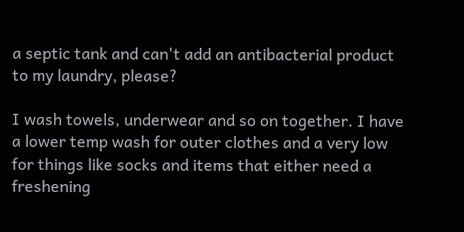a septic tank and can't add an antibacterial product to my laundry, please?

I wash towels, underwear and so on together. I have a lower temp wash for outer clothes and a very low for things like socks and items that either need a freshening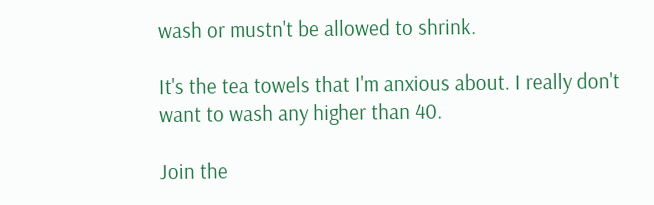wash or mustn't be allowed to shrink.

It's the tea towels that I'm anxious about. I really don't want to wash any higher than 40.

Join the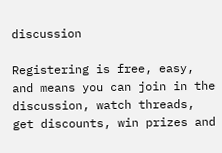discussion

Registering is free, easy, and means you can join in the discussion, watch threads, get discounts, win prizes and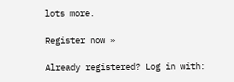lots more.

Register now »

Already registered? Log in with: